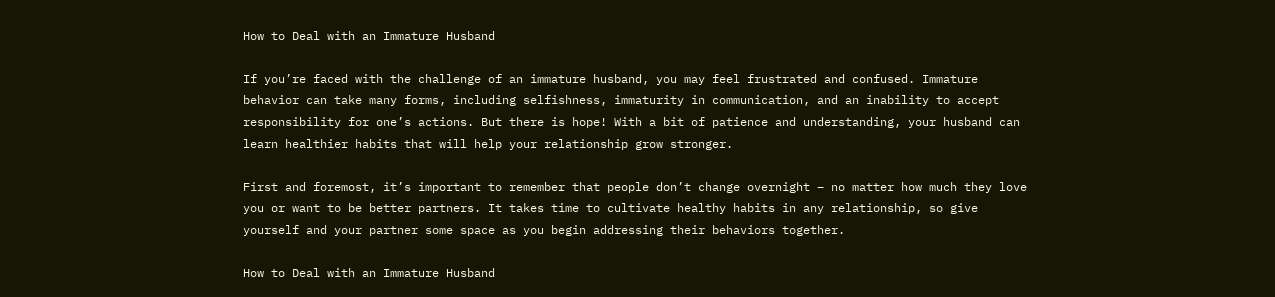How to Deal with an Immature Husband

If you’re faced with the challenge of an immature husband, you may feel frustrated and confused. Immature behavior can take many forms, including selfishness, immaturity in communication, and an inability to accept responsibility for one’s actions. But there is hope! With a bit of patience and understanding, your husband can learn healthier habits that will help your relationship grow stronger.

First and foremost, it’s important to remember that people don’t change overnight – no matter how much they love you or want to be better partners. It takes time to cultivate healthy habits in any relationship, so give yourself and your partner some space as you begin addressing their behaviors together.

How to Deal with an Immature Husband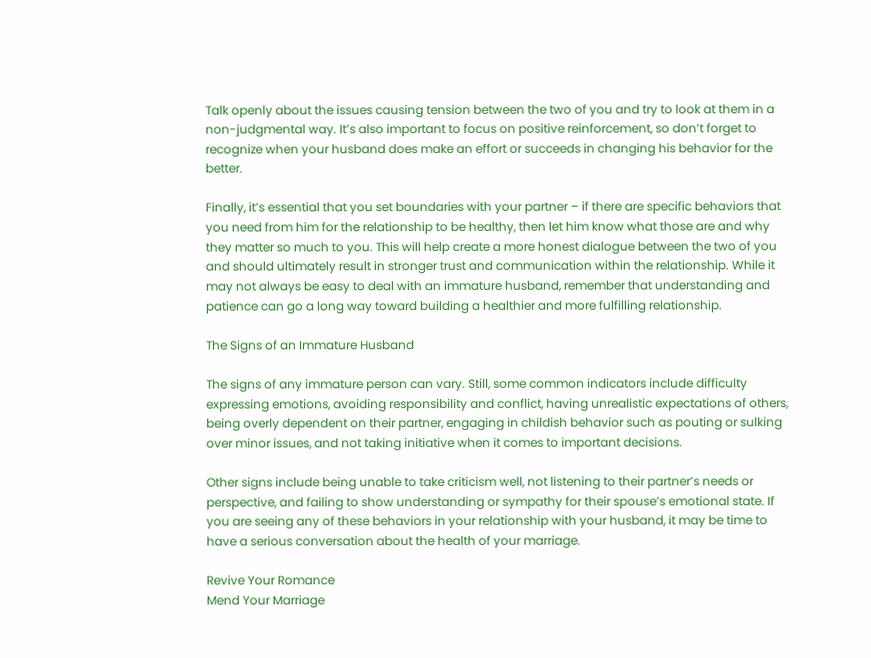Talk openly about the issues causing tension between the two of you and try to look at them in a non-judgmental way. It’s also important to focus on positive reinforcement, so don’t forget to recognize when your husband does make an effort or succeeds in changing his behavior for the better.

Finally, it’s essential that you set boundaries with your partner – if there are specific behaviors that you need from him for the relationship to be healthy, then let him know what those are and why they matter so much to you. This will help create a more honest dialogue between the two of you and should ultimately result in stronger trust and communication within the relationship. While it may not always be easy to deal with an immature husband, remember that understanding and patience can go a long way toward building a healthier and more fulfilling relationship.

The Signs of an Immature Husband

The signs of any immature person can vary. Still, some common indicators include difficulty expressing emotions, avoiding responsibility and conflict, having unrealistic expectations of others, being overly dependent on their partner, engaging in childish behavior such as pouting or sulking over minor issues, and not taking initiative when it comes to important decisions.

Other signs include being unable to take criticism well, not listening to their partner’s needs or perspective, and failing to show understanding or sympathy for their spouse’s emotional state. If you are seeing any of these behaviors in your relationship with your husband, it may be time to have a serious conversation about the health of your marriage.

Revive Your Romance
Mend Your Marriage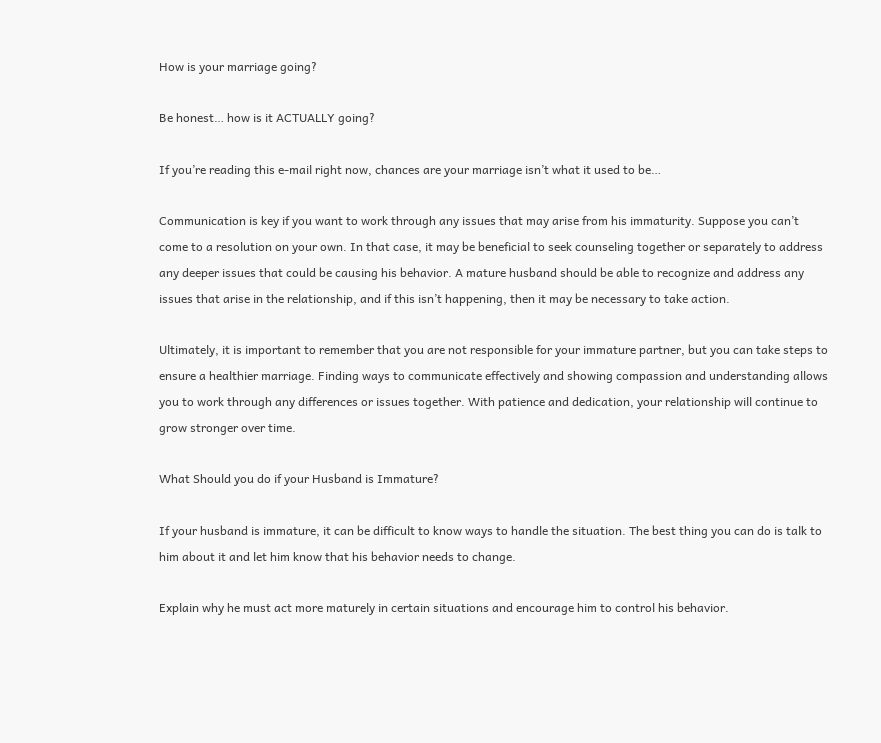How is your marriage going?

Be honest… how is it ACTUALLY going?

If you’re reading this e-mail right now, chances are your marriage isn’t what it used to be…

Communication is key if you want to work through any issues that may arise from his immaturity. Suppose you can’t come to a resolution on your own. In that case, it may be beneficial to seek counseling together or separately to address any deeper issues that could be causing his behavior. A mature husband should be able to recognize and address any issues that arise in the relationship, and if this isn’t happening, then it may be necessary to take action.

Ultimately, it is important to remember that you are not responsible for your immature partner, but you can take steps to ensure a healthier marriage. Finding ways to communicate effectively and showing compassion and understanding allows you to work through any differences or issues together. With patience and dedication, your relationship will continue to grow stronger over time.

What Should you do if your Husband is Immature?

If your husband is immature, it can be difficult to know ways to handle the situation. The best thing you can do is talk to him about it and let him know that his behavior needs to change.

Explain why he must act more maturely in certain situations and encourage him to control his behavior.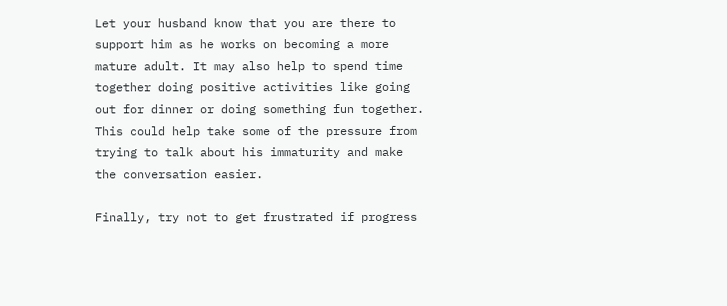Let your husband know that you are there to support him as he works on becoming a more mature adult. It may also help to spend time together doing positive activities like going out for dinner or doing something fun together. This could help take some of the pressure from trying to talk about his immaturity and make the conversation easier.

Finally, try not to get frustrated if progress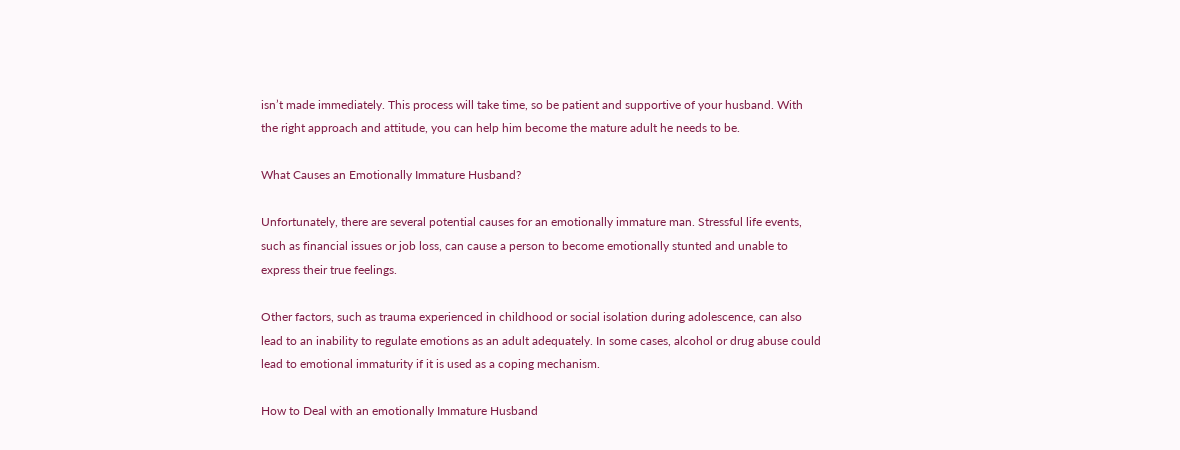isn’t made immediately. This process will take time, so be patient and supportive of your husband. With the right approach and attitude, you can help him become the mature adult he needs to be.

What Causes an Emotionally Immature Husband?

Unfortunately, there are several potential causes for an emotionally immature man. Stressful life events, such as financial issues or job loss, can cause a person to become emotionally stunted and unable to express their true feelings.

Other factors, such as trauma experienced in childhood or social isolation during adolescence, can also lead to an inability to regulate emotions as an adult adequately. In some cases, alcohol or drug abuse could lead to emotional immaturity if it is used as a coping mechanism.

How to Deal with an emotionally Immature Husband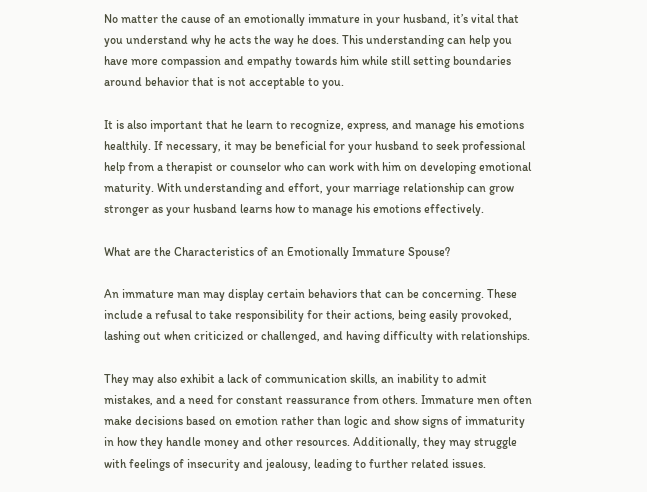No matter the cause of an emotionally immature in your husband, it’s vital that you understand why he acts the way he does. This understanding can help you have more compassion and empathy towards him while still setting boundaries around behavior that is not acceptable to you.

It is also important that he learn to recognize, express, and manage his emotions healthily. If necessary, it may be beneficial for your husband to seek professional help from a therapist or counselor who can work with him on developing emotional maturity. With understanding and effort, your marriage relationship can grow stronger as your husband learns how to manage his emotions effectively.

What are the Characteristics of an Emotionally Immature Spouse?

An immature man may display certain behaviors that can be concerning. These include a refusal to take responsibility for their actions, being easily provoked, lashing out when criticized or challenged, and having difficulty with relationships.

They may also exhibit a lack of communication skills, an inability to admit mistakes, and a need for constant reassurance from others. Immature men often make decisions based on emotion rather than logic and show signs of immaturity in how they handle money and other resources. Additionally, they may struggle with feelings of insecurity and jealousy, leading to further related issues.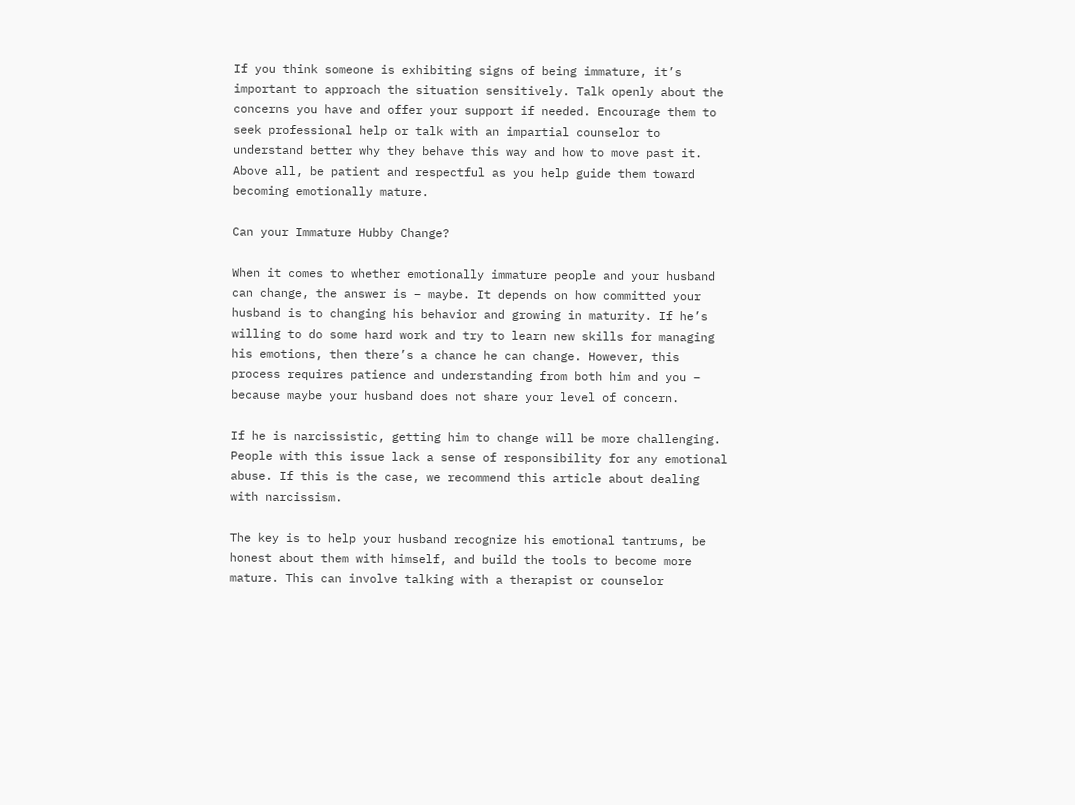If you think someone is exhibiting signs of being immature, it’s important to approach the situation sensitively. Talk openly about the concerns you have and offer your support if needed. Encourage them to seek professional help or talk with an impartial counselor to understand better why they behave this way and how to move past it. Above all, be patient and respectful as you help guide them toward becoming emotionally mature.

Can your Immature Hubby Change?

When it comes to whether emotionally immature people and your husband can change, the answer is – maybe. It depends on how committed your husband is to changing his behavior and growing in maturity. If he’s willing to do some hard work and try to learn new skills for managing his emotions, then there’s a chance he can change. However, this process requires patience and understanding from both him and you – because maybe your husband does not share your level of concern.

If he is narcissistic, getting him to change will be more challenging. People with this issue lack a sense of responsibility for any emotional abuse. If this is the case, we recommend this article about dealing with narcissism.

The key is to help your husband recognize his emotional tantrums, be honest about them with himself, and build the tools to become more mature. This can involve talking with a therapist or counselor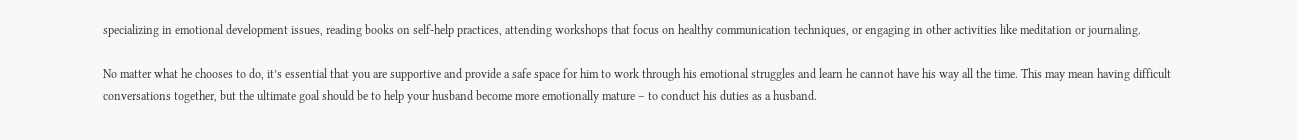specializing in emotional development issues, reading books on self-help practices, attending workshops that focus on healthy communication techniques, or engaging in other activities like meditation or journaling.

No matter what he chooses to do, it’s essential that you are supportive and provide a safe space for him to work through his emotional struggles and learn he cannot have his way all the time. This may mean having difficult conversations together, but the ultimate goal should be to help your husband become more emotionally mature – to conduct his duties as a husband.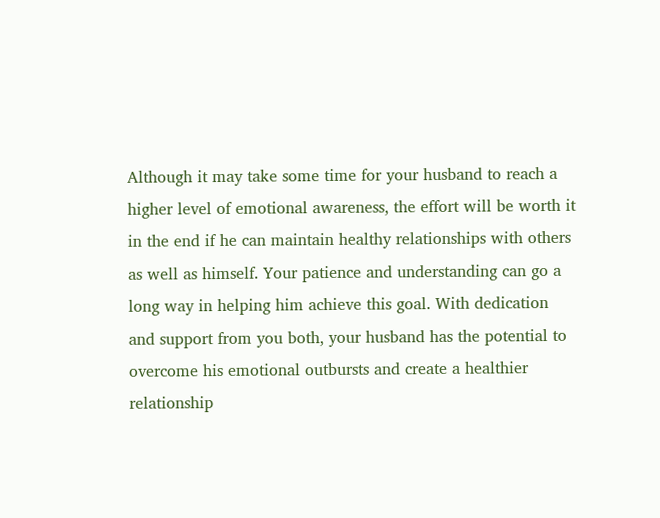Although it may take some time for your husband to reach a higher level of emotional awareness, the effort will be worth it in the end if he can maintain healthy relationships with others as well as himself. Your patience and understanding can go a long way in helping him achieve this goal. With dedication and support from you both, your husband has the potential to overcome his emotional outbursts and create a healthier relationship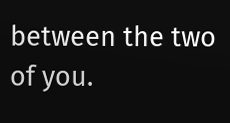between the two of you.